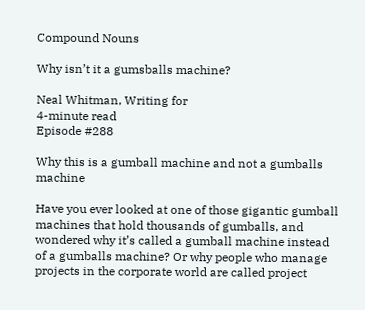Compound Nouns

Why isn’t it a gumsballs machine?

Neal Whitman, Writing for
4-minute read
Episode #288

Why this is a gumball machine and not a gumballs machine

Have you ever looked at one of those gigantic gumball machines that hold thousands of gumballs, and wondered why it’s called a gumball machine instead of a gumballs machine? Or why people who manage projects in the corporate world are called project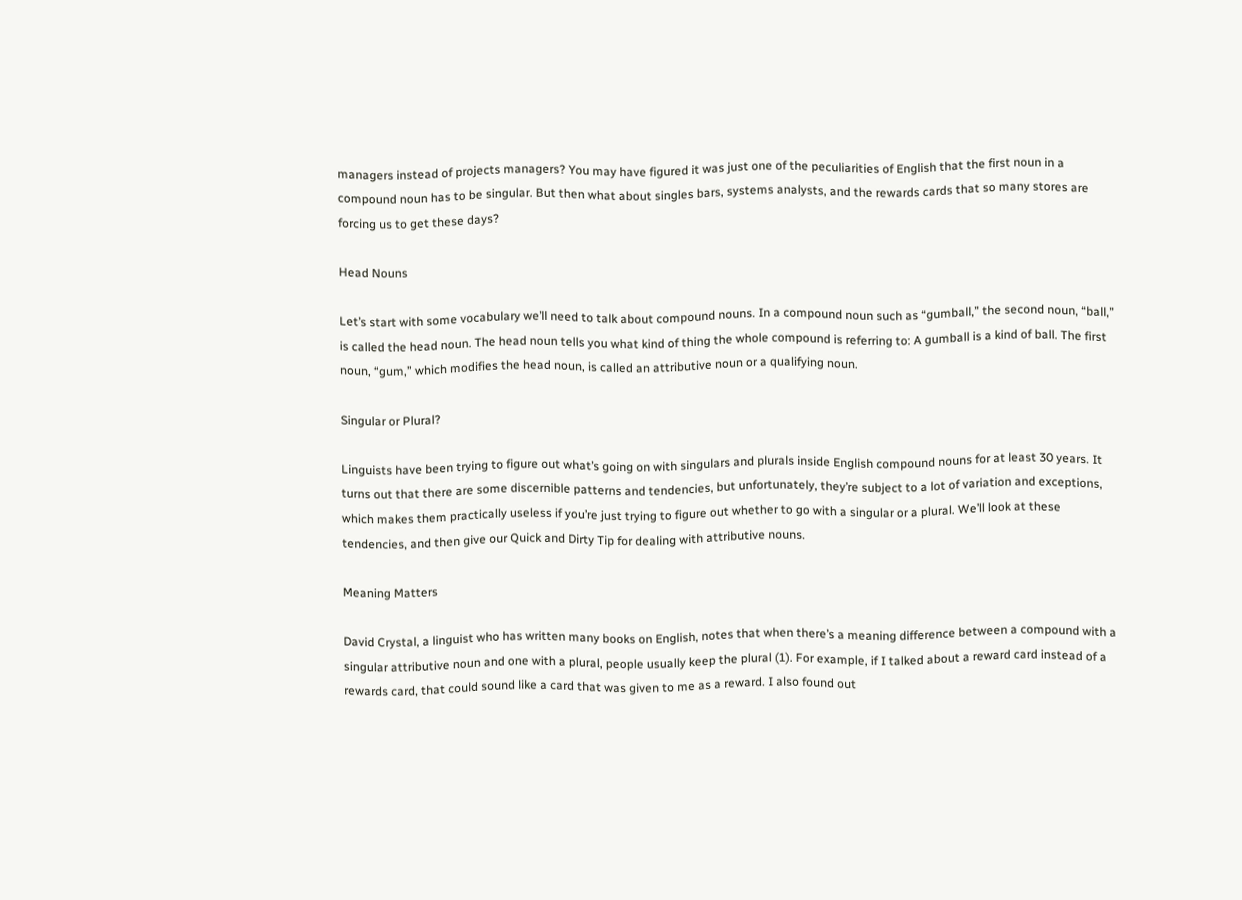managers instead of projects managers? You may have figured it was just one of the peculiarities of English that the first noun in a compound noun has to be singular. But then what about singles bars, systems analysts, and the rewards cards that so many stores are forcing us to get these days?

Head Nouns

Let’s start with some vocabulary we’ll need to talk about compound nouns. In a compound noun such as “gumball,” the second noun, “ball,” is called the head noun. The head noun tells you what kind of thing the whole compound is referring to: A gumball is a kind of ball. The first noun, “gum,” which modifies the head noun, is called an attributive noun or a qualifying noun.

Singular or Plural?

Linguists have been trying to figure out what’s going on with singulars and plurals inside English compound nouns for at least 30 years. It turns out that there are some discernible patterns and tendencies, but unfortunately, they’re subject to a lot of variation and exceptions, which makes them practically useless if you’re just trying to figure out whether to go with a singular or a plural. We’ll look at these tendencies, and then give our Quick and Dirty Tip for dealing with attributive nouns.

Meaning Matters

David Crystal, a linguist who has written many books on English, notes that when there’s a meaning difference between a compound with a singular attributive noun and one with a plural, people usually keep the plural (1). For example, if I talked about a reward card instead of a rewards card, that could sound like a card that was given to me as a reward. I also found out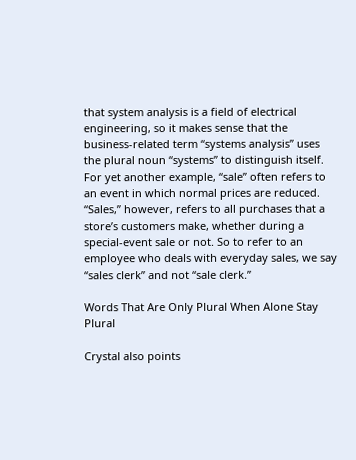that system analysis is a field of electrical engineering, so it makes sense that the business-related term “systems analysis” uses the plural noun “systems” to distinguish itself. For yet another example, “sale” often refers to an event in which normal prices are reduced. “Sales,” however, refers to all purchases that a store’s customers make, whether during a special-event sale or not. So to refer to an employee who deals with everyday sales, we say “sales clerk” and not “sale clerk.”

Words That Are Only Plural When Alone Stay Plural

Crystal also points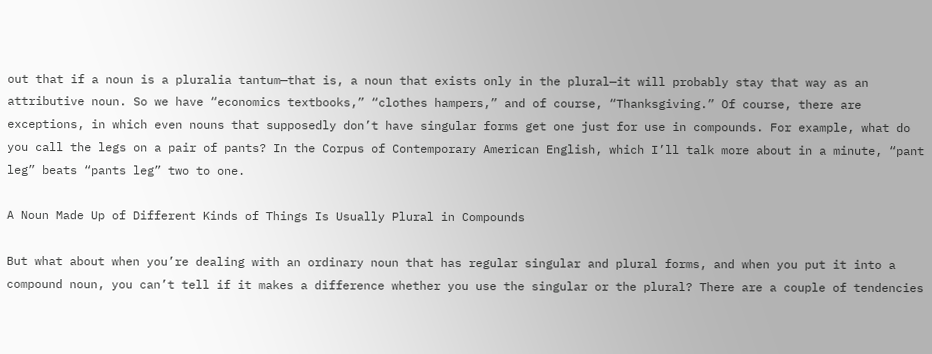out that if a noun is a pluralia tantum—that is, a noun that exists only in the plural—it will probably stay that way as an attributive noun. So we have “economics textbooks,” “clothes hampers,” and of course, “Thanksgiving.” Of course, there are exceptions, in which even nouns that supposedly don’t have singular forms get one just for use in compounds. For example, what do you call the legs on a pair of pants? In the Corpus of Contemporary American English, which I’ll talk more about in a minute, “pant leg” beats “pants leg” two to one.

A Noun Made Up of Different Kinds of Things Is Usually Plural in Compounds

But what about when you’re dealing with an ordinary noun that has regular singular and plural forms, and when you put it into a compound noun, you can’t tell if it makes a difference whether you use the singular or the plural? There are a couple of tendencies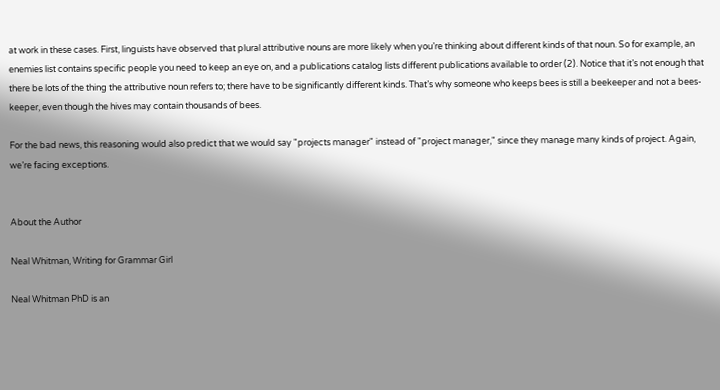at work in these cases. First, linguists have observed that plural attributive nouns are more likely when you’re thinking about different kinds of that noun. So for example, an enemies list contains specific people you need to keep an eye on, and a publications catalog lists different publications available to order (2). Notice that it’s not enough that there be lots of the thing the attributive noun refers to; there have to be significantly different kinds. That’s why someone who keeps bees is still a beekeeper and not a bees-keeper, even though the hives may contain thousands of bees.

For the bad news, this reasoning would also predict that we would say "projects manager" instead of "project manager," since they manage many kinds of project. Again, we’re facing exceptions.


About the Author

Neal Whitman, Writing for Grammar Girl

Neal Whitman PhD is an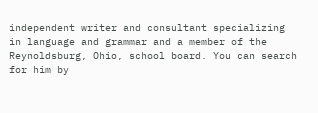independent writer and consultant specializing in language and grammar and a member of the Reynoldsburg, Ohio, school board. You can search for him by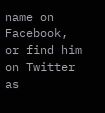name on Facebook, or find him on Twitter as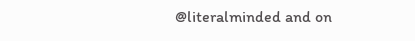@literalminded and on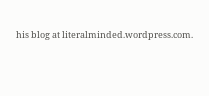his blog at literalminded.wordpress.com.